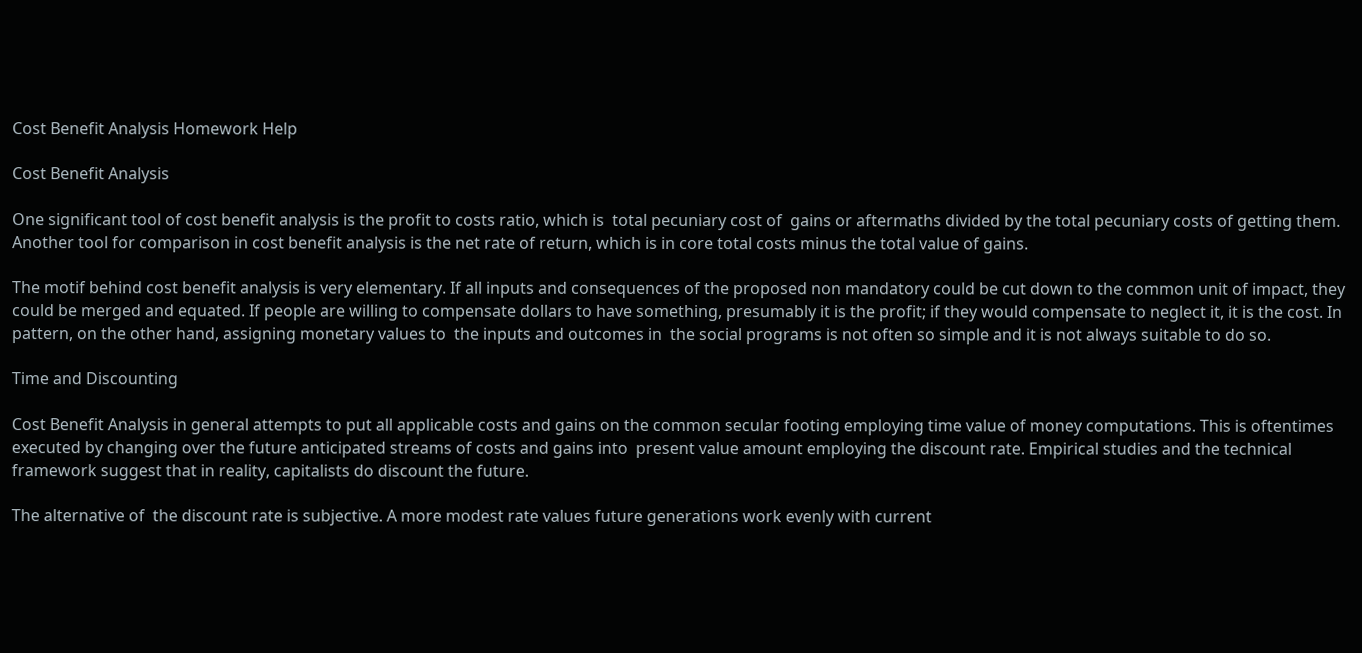Cost Benefit Analysis Homework Help

Cost Benefit Analysis

One significant tool of cost benefit analysis is the profit to costs ratio, which is  total pecuniary cost of  gains or aftermaths divided by the total pecuniary costs of getting them. Another tool for comparison in cost benefit analysis is the net rate of return, which is in core total costs minus the total value of gains.

The motif behind cost benefit analysis is very elementary. If all inputs and consequences of the proposed non mandatory could be cut down to the common unit of impact, they could be merged and equated. If people are willing to compensate dollars to have something, presumably it is the profit; if they would compensate to neglect it, it is the cost. In pattern, on the other hand, assigning monetary values to  the inputs and outcomes in  the social programs is not often so simple and it is not always suitable to do so.

Time and Discounting

Cost Benefit Analysis in general attempts to put all applicable costs and gains on the common secular footing employing time value of money computations. This is oftentimes executed by changing over the future anticipated streams of costs and gains into  present value amount employing the discount rate. Empirical studies and the technical framework suggest that in reality, capitalists do discount the future.

The alternative of  the discount rate is subjective. A more modest rate values future generations work evenly with current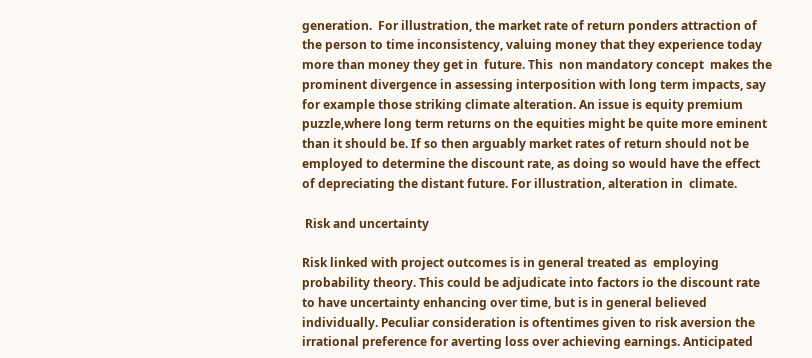generation.  For illustration, the market rate of return ponders attraction of the person to time inconsistency, valuing money that they experience today more than money they get in  future. This  non mandatory concept  makes the prominent divergence in assessing interposition with long term impacts, say for example those striking climate alteration. An issue is equity premium puzzle,where long term returns on the equities might be quite more eminent than it should be. If so then arguably market rates of return should not be employed to determine the discount rate, as doing so would have the effect of depreciating the distant future. For illustration, alteration in  climate.

 Risk and uncertainty

Risk linked with project outcomes is in general treated as  employing probability theory. This could be adjudicate into factors io the discount rate to have uncertainty enhancing over time, but is in general believed individually. Peculiar consideration is oftentimes given to risk aversion the irrational preference for averting loss over achieving earnings. Anticipated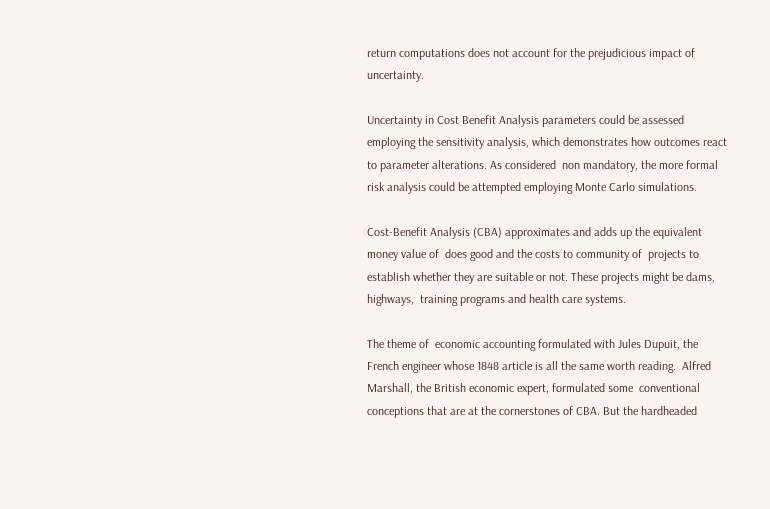return computations does not account for the prejudicious impact of uncertainty.

Uncertainty in Cost Benefit Analysis parameters could be assessed employing the sensitivity analysis, which demonstrates how outcomes react to parameter alterations. As considered  non mandatory, the more formal risk analysis could be attempted employing Monte Carlo simulations.

Cost-Benefit Analysis (CBA) approximates and adds up the equivalent money value of  does good and the costs to community of  projects to establish whether they are suitable or not. These projects might be dams,  highways,  training programs and health care systems.

The theme of  economic accounting formulated with Jules Dupuit, the French engineer whose 1848 article is all the same worth reading.  Alfred Marshall, the British economic expert, formulated some  conventional conceptions that are at the cornerstones of CBA. But the hardheaded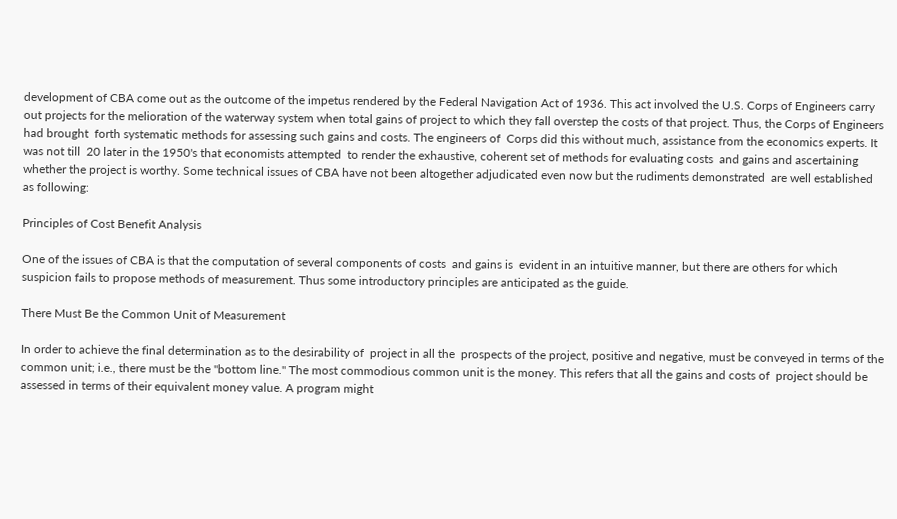development of CBA come out as the outcome of the impetus rendered by the Federal Navigation Act of 1936. This act involved the U.S. Corps of Engineers carry out projects for the melioration of the waterway system when total gains of project to which they fall overstep the costs of that project. Thus, the Corps of Engineers had brought  forth systematic methods for assessing such gains and costs. The engineers of  Corps did this without much, assistance from the economics experts. It was not till  20 later in the 1950's that economists attempted  to render the exhaustive, coherent set of methods for evaluating costs  and gains and ascertaining whether the project is worthy. Some technical issues of CBA have not been altogether adjudicated even now but the rudiments demonstrated  are well established as following:

Principles of Cost Benefit Analysis

One of the issues of CBA is that the computation of several components of costs  and gains is  evident in an intuitive manner, but there are others for which suspicion fails to propose methods of measurement. Thus some introductory principles are anticipated as the guide.

There Must Be the Common Unit of Measurement

In order to achieve the final determination as to the desirability of  project in all the  prospects of the project, positive and negative, must be conveyed in terms of the common unit; i.e., there must be the "bottom line." The most commodious common unit is the money. This refers that all the gains and costs of  project should be assessed in terms of their equivalent money value. A program might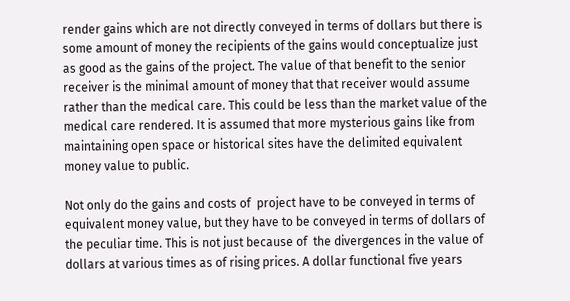render gains which are not directly conveyed in terms of dollars but there is some amount of money the recipients of the gains would conceptualize just as good as the gains of the project. The value of that benefit to the senior receiver is the minimal amount of money that that receiver would assume rather than the medical care. This could be less than the market value of the medical care rendered. It is assumed that more mysterious gains like from maintaining open space or historical sites have the delimited equivalent money value to public.

Not only do the gains and costs of  project have to be conveyed in terms of equivalent money value, but they have to be conveyed in terms of dollars of the peculiar time. This is not just because of  the divergences in the value of dollars at various times as of rising prices. A dollar functional five years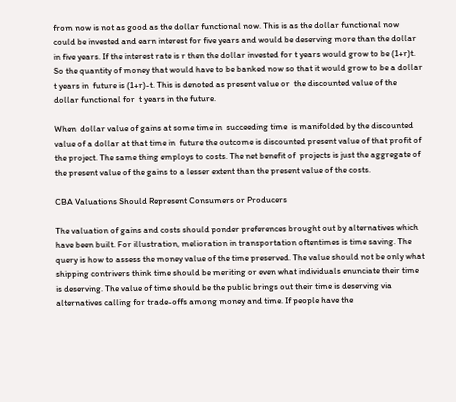from now is not as good as the dollar functional now. This is as the dollar functional now could be invested and earn interest for five years and would be deserving more than the dollar in five years. If the interest rate is r then the dollar invested for t years would grow to be (1+r)t. So the quantity of money that would have to be banked now so that it would grow to be a dollar t years in  future is (1+r)-t. This is denoted as present value or  the discounted value of the dollar functional for  t years in the future.

When  dollar value of gains at some time in  succeeding time  is manifolded by the discounted value of a dollar at that time in  future the outcome is discounted present value of that profit of the project. The same thing employs to costs. The net benefit of  projects is just the aggregate of the present value of the gains to a lesser extent than the present value of the costs.

CBA Valuations Should Represent Consumers or Producers

The valuation of gains and costs should ponder preferences brought out by alternatives which have been built. For illustration, melioration in transportation oftentimes is time saving. The query is how to assess the money value of the time preserved. The value should not be only what shipping contrivers think time should be meriting or even what individuals enunciate their time is deserving. The value of time should be the public brings out their time is deserving via alternatives calling for trade-offs among money and time. If people have the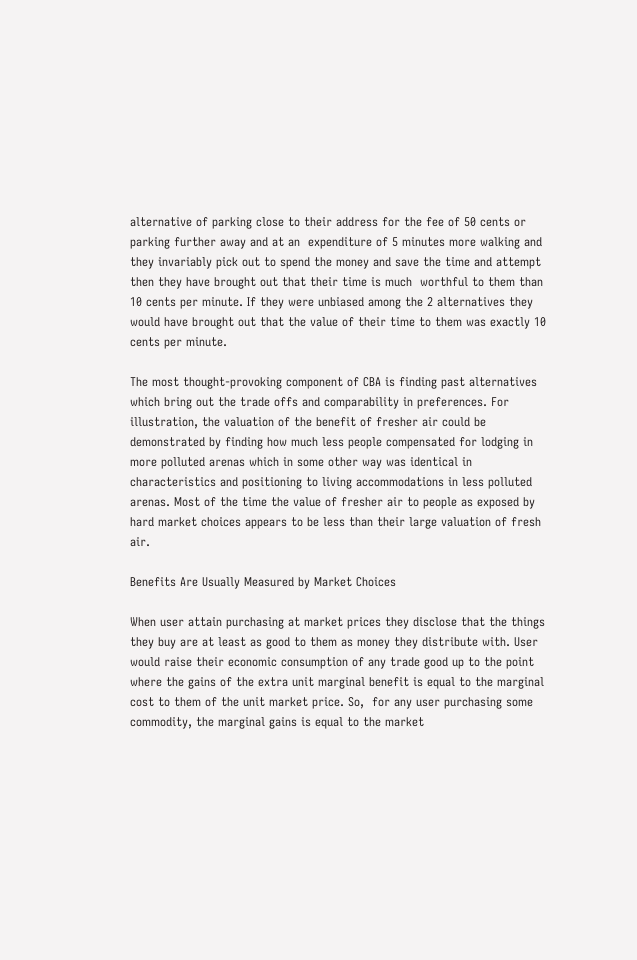alternative of parking close to their address for the fee of 50 cents or parking further away and at an  expenditure of 5 minutes more walking and they invariably pick out to spend the money and save the time and attempt then they have brought out that their time is much  worthful to them than 10 cents per minute. If they were unbiased among the 2 alternatives they would have brought out that the value of their time to them was exactly 10 cents per minute.

The most thought-provoking component of CBA is finding past alternatives which bring out the trade offs and comparability in preferences. For illustration, the valuation of the benefit of fresher air could be demonstrated by finding how much less people compensated for lodging in more polluted arenas which in some other way was identical in characteristics and positioning to living accommodations in less polluted arenas. Most of the time the value of fresher air to people as exposed by  hard market choices appears to be less than their large valuation of fresh air.

Benefits Are Usually Measured by Market Choices

When user attain purchasing at market prices they disclose that the things they buy are at least as good to them as money they distribute with. User would raise their economic consumption of any trade good up to the point where the gains of the extra unit marginal benefit is equal to the marginal cost to them of the unit market price. So,  for any user purchasing some  commodity, the marginal gains is equal to the market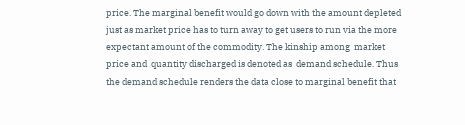price. The marginal benefit would go down with the amount depleted just as market price has to turn away to get users to run via the more expectant amount of the commodity. The kinship among  market price and  quantity discharged is denoted as  demand schedule. Thus the demand schedule renders the data close to marginal benefit that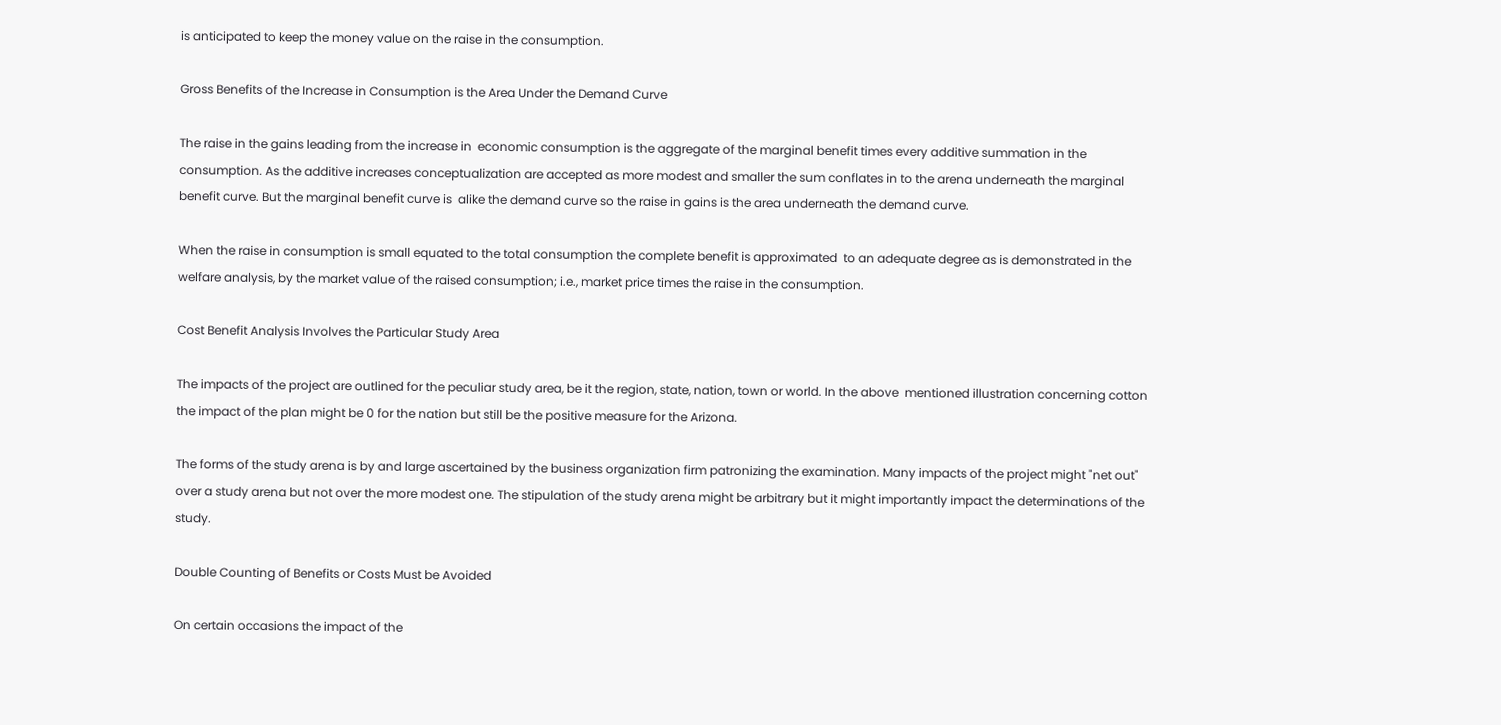is anticipated to keep the money value on the raise in the consumption.

Gross Benefits of the Increase in Consumption is the Area Under the Demand Curve

The raise in the gains leading from the increase in  economic consumption is the aggregate of the marginal benefit times every additive summation in the consumption. As the additive increases conceptualization are accepted as more modest and smaller the sum conflates in to the arena underneath the marginal benefit curve. But the marginal benefit curve is  alike the demand curve so the raise in gains is the area underneath the demand curve.

When the raise in consumption is small equated to the total consumption the complete benefit is approximated  to an adequate degree as is demonstrated in the welfare analysis, by the market value of the raised consumption; i.e., market price times the raise in the consumption.

Cost Benefit Analysis Involves the Particular Study Area

The impacts of the project are outlined for the peculiar study area, be it the region, state, nation, town or world. In the above  mentioned illustration concerning cotton the impact of the plan might be 0 for the nation but still be the positive measure for the Arizona.

The forms of the study arena is by and large ascertained by the business organization firm patronizing the examination. Many impacts of the project might "net out" over a study arena but not over the more modest one. The stipulation of the study arena might be arbitrary but it might importantly impact the determinations of the study.

Double Counting of Benefits or Costs Must be Avoided

On certain occasions the impact of the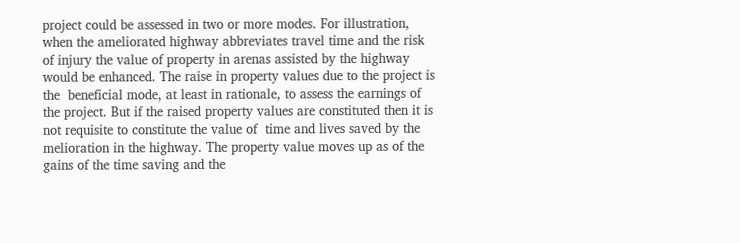project could be assessed in two or more modes. For illustration, when the ameliorated highway abbreviates travel time and the risk of injury the value of property in arenas assisted by the highway would be enhanced. The raise in property values due to the project is the  beneficial mode, at least in rationale, to assess the earnings of the project. But if the raised property values are constituted then it is not requisite to constitute the value of  time and lives saved by the melioration in the highway. The property value moves up as of the gains of the time saving and the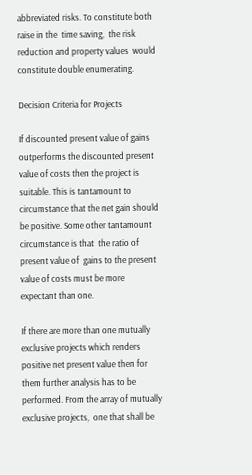abbreviated risks. To constitute both  raise in the  time saving,  the risk reduction and property values  would constitute double enumerating.

Decision Criteria for Projects

If discounted present value of gains outperforms the discounted present value of costs then the project is suitable. This is tantamount to  circumstance that the net gain should be positive. Some other tantamount circumstance is that  the ratio of  present value of  gains to the present value of costs must be more expectant than one.

If there are more than one mutually exclusive projects which renders positive net present value then for them further analysis has to be performed. From the array of mutually exclusive projects,  one that shall be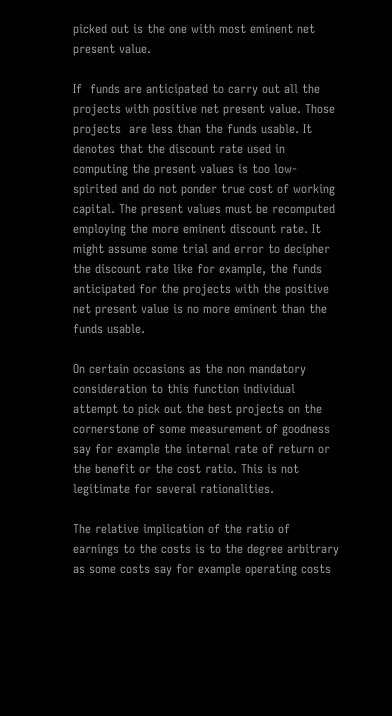picked out is the one with most eminent net present value.

If  funds are anticipated to carry out all the projects with positive net present value. Those projects  are less than the funds usable. It  denotes that the discount rate used in computing the present values is too low-spirited and do not ponder true cost of working capital. The present values must be recomputed employing the more eminent discount rate. It might assume some trial and error to decipher the discount rate like for example, the funds anticipated for the projects with the positive net present value is no more eminent than the funds usable.

On certain occasions as the non mandatory consideration to this function individual attempt to pick out the best projects on the cornerstone of some measurement of goodness say for example the internal rate of return or the benefit or the cost ratio. This is not legitimate for several rationalities.

The relative implication of the ratio of earnings to the costs is to the degree arbitrary as some costs say for example operating costs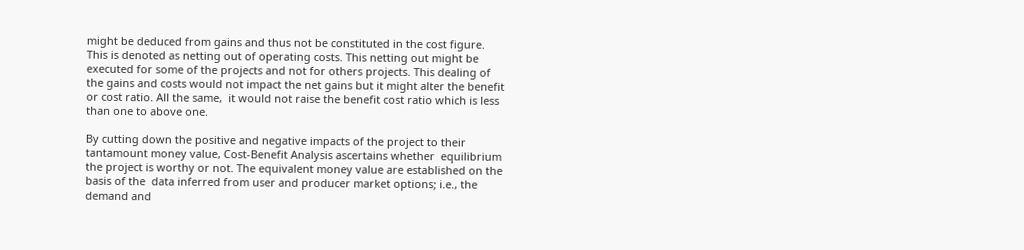might be deduced from gains and thus not be constituted in the cost figure. This is denoted as netting out of operating costs. This netting out might be executed for some of the projects and not for others projects. This dealing of the gains and costs would not impact the net gains but it might alter the benefit or cost ratio. All the same,  it would not raise the benefit cost ratio which is less than one to above one.

By cutting down the positive and negative impacts of the project to their tantamount money value, Cost-Benefit Analysis ascertains whether  equilibrium the project is worthy or not. The equivalent money value are established on the basis of the  data inferred from user and producer market options; i.e., the demand and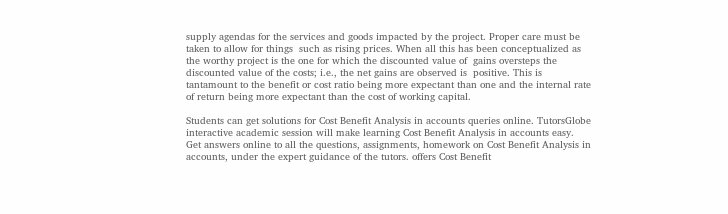supply agendas for the services and goods impacted by the project. Proper care must be taken to allow for things  such as rising prices. When all this has been conceptualized as  the worthy project is the one for which the discounted value of  gains oversteps the discounted value of the costs; i.e., the net gains are observed is  positive. This is tantamount to the benefit or cost ratio being more expectant than one and the internal rate of return being more expectant than the cost of working capital.

Students can get solutions for Cost Benefit Analysis in accounts queries online. TutorsGlobe interactive academic session will make learning Cost Benefit Analysis in accounts easy. Get answers online to all the questions, assignments, homework on Cost Benefit Analysis in accounts, under the expert guidance of the tutors. offers Cost Benefit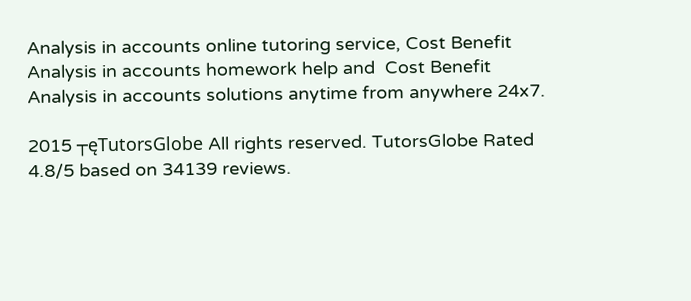Analysis in accounts online tutoring service, Cost Benefit Analysis in accounts homework help and  Cost Benefit Analysis in accounts solutions anytime from anywhere 24x7.

2015 ┬ęTutorsGlobe All rights reserved. TutorsGlobe Rated 4.8/5 based on 34139 reviews.